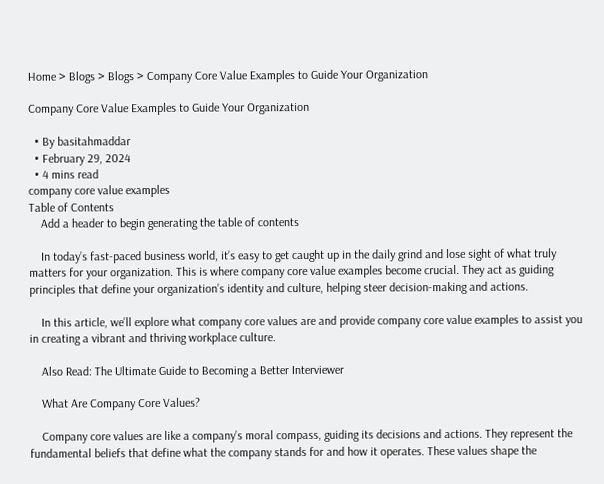Home > Blogs > Blogs > Company Core Value Examples to Guide Your Organization

Company Core Value Examples to Guide Your Organization

  • By basitahmaddar
  • February 29, 2024
  • 4 mins read
company core value examples
Table of Contents
    Add a header to begin generating the table of contents

    In today’s fast-paced business world, it’s easy to get caught up in the daily grind and lose sight of what truly matters for your organization. This is where company core value examples become crucial. They act as guiding principles that define your organization’s identity and culture, helping steer decision-making and actions.

    In this article, we’ll explore what company core values are and provide company core value examples to assist you in creating a vibrant and thriving workplace culture.

    Also Read: The Ultimate Guide to Becoming a Better Interviewer

    What Are Company Core Values?

    Company core values are like a company’s moral compass, guiding its decisions and actions. They represent the fundamental beliefs that define what the company stands for and how it operates. These values shape the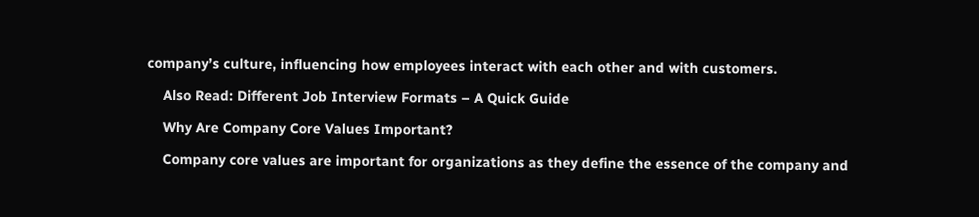company’s culture, influencing how employees interact with each other and with customers.

    Also Read: Different Job Interview Formats – A Quick Guide

    Why Are Company Core Values Important?

    Company core values are important for organizations as they define the essence of the company and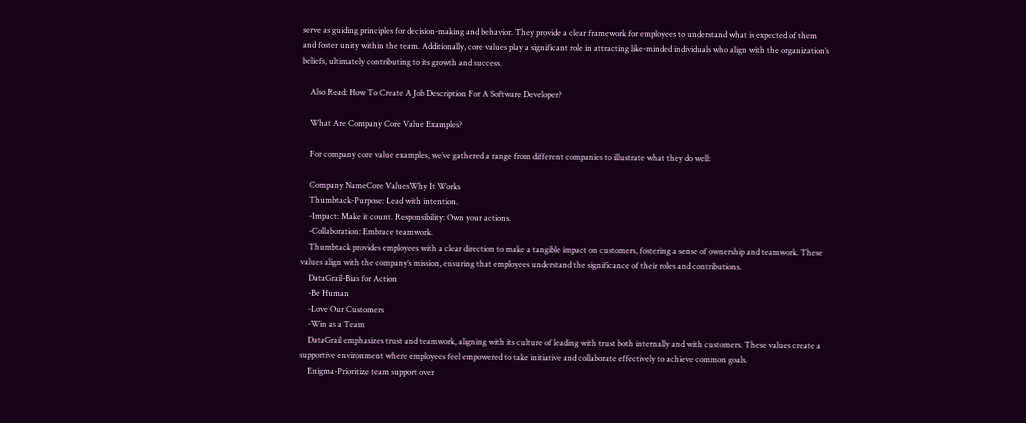serve as guiding principles for decision-making and behavior. They provide a clear framework for employees to understand what is expected of them and foster unity within the team. Additionally, core values play a significant role in attracting like-minded individuals who align with the organization’s beliefs, ultimately contributing to its growth and success.

    Also Read: How To Create A Job Description For A Software Developer?

    What Are Company Core Value Examples?

    For company core value examples, we’ve gathered a range from different companies to illustrate what they do well:

    Company NameCore ValuesWhy It Works
    Thumbtack-Purpose: Lead with intention.
    -Impact: Make it count. Responsibility: Own your actions.
    -Collaboration: Embrace teamwork.
    Thumbtack provides employees with a clear direction to make a tangible impact on customers, fostering a sense of ownership and teamwork. These values align with the company’s mission, ensuring that employees understand the significance of their roles and contributions.
    DataGrail-Bias for Action
    -Be Human
    -Love Our Customers
    -Win as a Team
    DataGrail emphasizes trust and teamwork, aligning with its culture of leading with trust both internally and with customers. These values create a supportive environment where employees feel empowered to take initiative and collaborate effectively to achieve common goals.
    Enigma-Prioritize team support over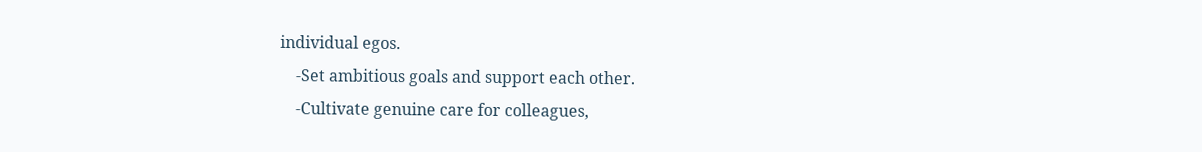individual egos.
    -Set ambitious goals and support each other.
    -Cultivate genuine care for colleagues,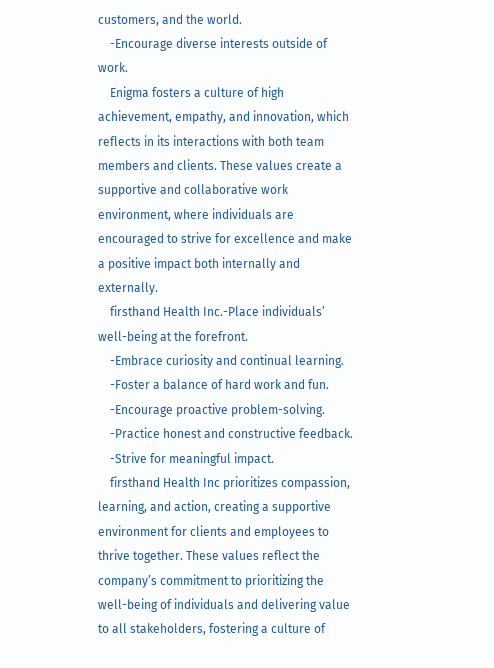customers, and the world.
    -Encourage diverse interests outside of work.
    Enigma fosters a culture of high achievement, empathy, and innovation, which reflects in its interactions with both team members and clients. These values create a supportive and collaborative work environment, where individuals are encouraged to strive for excellence and make a positive impact both internally and externally.
    firsthand Health Inc.-Place individuals’ well-being at the forefront.
    -Embrace curiosity and continual learning.
    -Foster a balance of hard work and fun.
    -Encourage proactive problem-solving.
    -Practice honest and constructive feedback.
    -Strive for meaningful impact.
    firsthand Health Inc prioritizes compassion, learning, and action, creating a supportive environment for clients and employees to thrive together. These values reflect the company’s commitment to prioritizing the well-being of individuals and delivering value to all stakeholders, fostering a culture of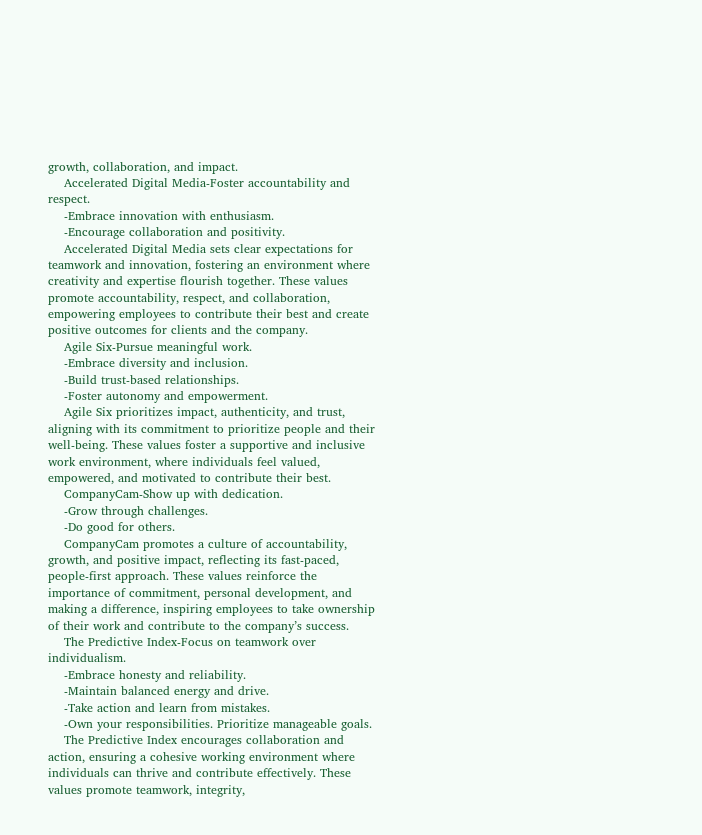growth, collaboration, and impact.
    Accelerated Digital Media-Foster accountability and respect.
    -Embrace innovation with enthusiasm.
    -Encourage collaboration and positivity.
    Accelerated Digital Media sets clear expectations for teamwork and innovation, fostering an environment where creativity and expertise flourish together. These values promote accountability, respect, and collaboration, empowering employees to contribute their best and create positive outcomes for clients and the company.
    Agile Six-Pursue meaningful work.
    -Embrace diversity and inclusion.
    -Build trust-based relationships.
    -Foster autonomy and empowerment.
    Agile Six prioritizes impact, authenticity, and trust, aligning with its commitment to prioritize people and their well-being. These values foster a supportive and inclusive work environment, where individuals feel valued, empowered, and motivated to contribute their best.
    CompanyCam-Show up with dedication.
    -Grow through challenges.
    -Do good for others.
    CompanyCam promotes a culture of accountability, growth, and positive impact, reflecting its fast-paced, people-first approach. These values reinforce the importance of commitment, personal development, and making a difference, inspiring employees to take ownership of their work and contribute to the company’s success.
    The Predictive Index-Focus on teamwork over individualism.
    -Embrace honesty and reliability.
    -Maintain balanced energy and drive.
    -Take action and learn from mistakes.
    -Own your responsibilities. Prioritize manageable goals.
    The Predictive Index encourages collaboration and action, ensuring a cohesive working environment where individuals can thrive and contribute effectively. These values promote teamwork, integrity,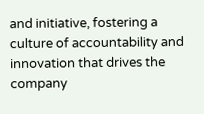and initiative, fostering a culture of accountability and innovation that drives the company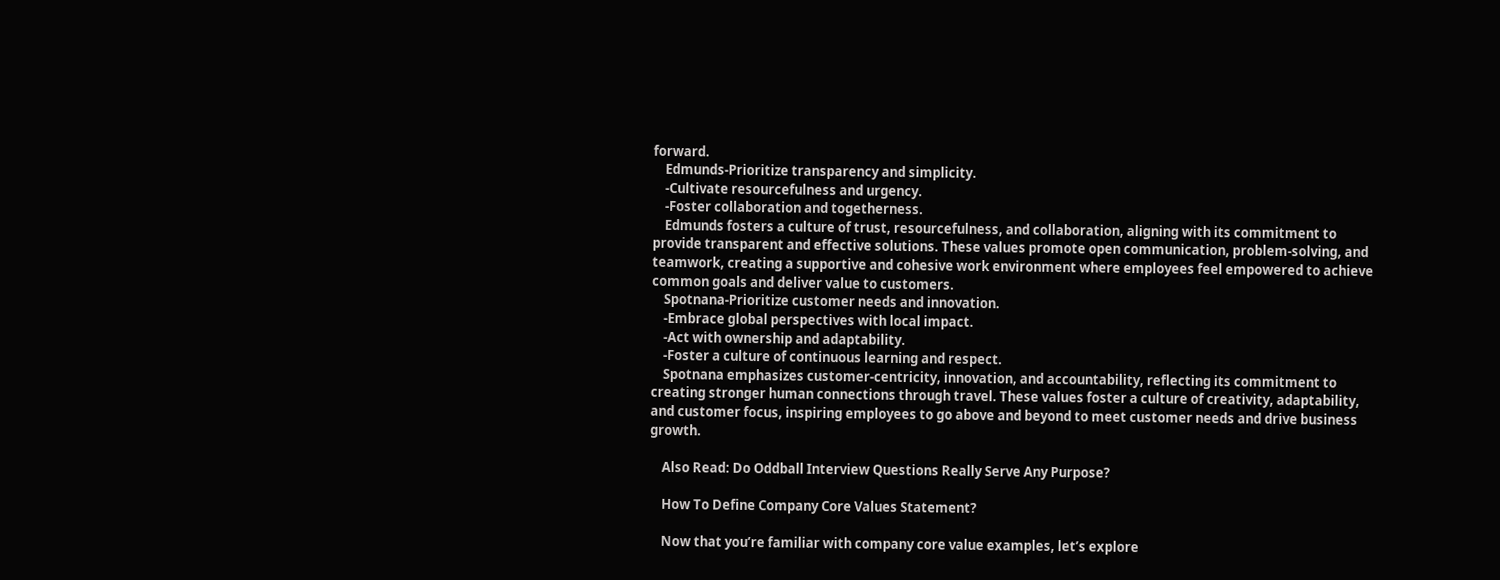forward.
    Edmunds-Prioritize transparency and simplicity.
    -Cultivate resourcefulness and urgency.
    -Foster collaboration and togetherness.
    Edmunds fosters a culture of trust, resourcefulness, and collaboration, aligning with its commitment to provide transparent and effective solutions. These values promote open communication, problem-solving, and teamwork, creating a supportive and cohesive work environment where employees feel empowered to achieve common goals and deliver value to customers.
    Spotnana-Prioritize customer needs and innovation.
    -Embrace global perspectives with local impact.
    -Act with ownership and adaptability.
    -Foster a culture of continuous learning and respect.
    Spotnana emphasizes customer-centricity, innovation, and accountability, reflecting its commitment to creating stronger human connections through travel. These values foster a culture of creativity, adaptability, and customer focus, inspiring employees to go above and beyond to meet customer needs and drive business growth.

    Also Read: Do Oddball Interview Questions Really Serve Any Purpose?

    How To Define Company Core Values Statement?

    Now that you’re familiar with company core value examples, let’s explore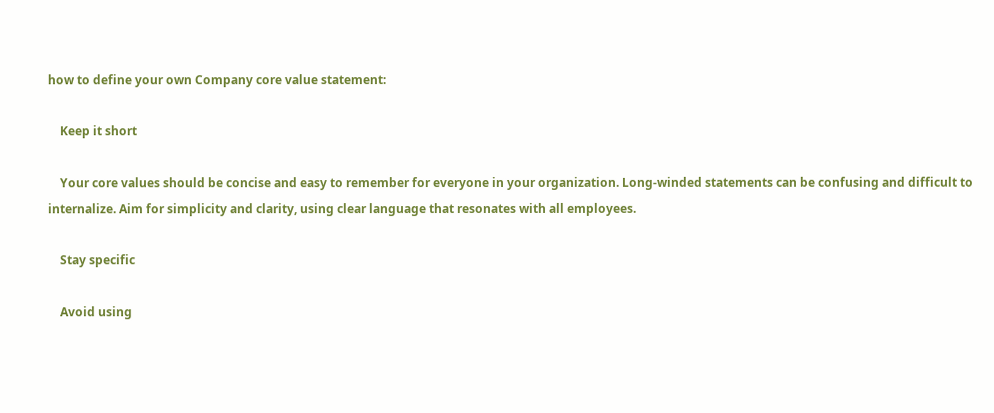how to define your own Company core value statement:

    Keep it short

    Your core values should be concise and easy to remember for everyone in your organization. Long-winded statements can be confusing and difficult to internalize. Aim for simplicity and clarity, using clear language that resonates with all employees.

    Stay specific

    Avoid using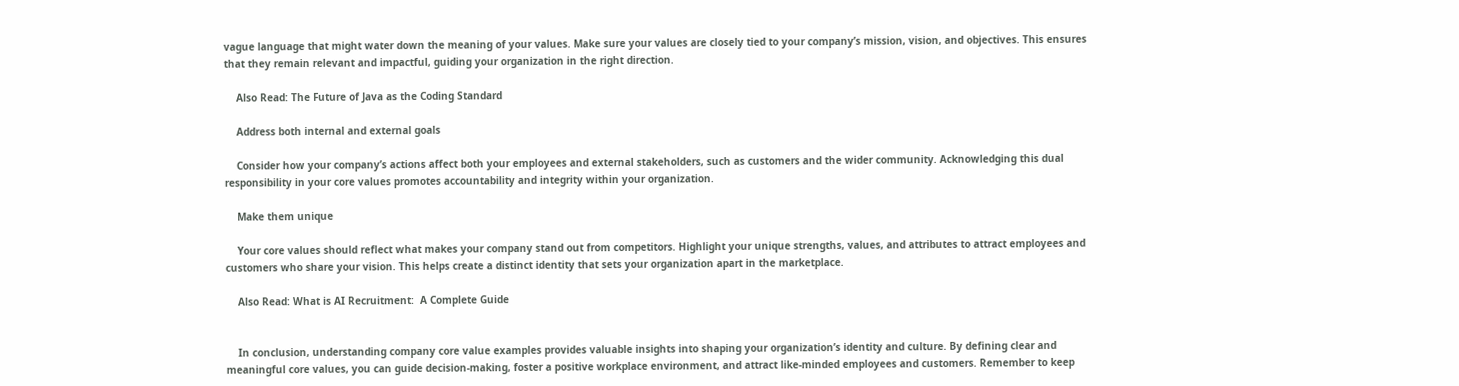vague language that might water down the meaning of your values. Make sure your values are closely tied to your company’s mission, vision, and objectives. This ensures that they remain relevant and impactful, guiding your organization in the right direction.

    Also Read: The Future of Java as the Coding Standard

    Address both internal and external goals

    Consider how your company’s actions affect both your employees and external stakeholders, such as customers and the wider community. Acknowledging this dual responsibility in your core values promotes accountability and integrity within your organization.

    Make them unique

    Your core values should reflect what makes your company stand out from competitors. Highlight your unique strengths, values, and attributes to attract employees and customers who share your vision. This helps create a distinct identity that sets your organization apart in the marketplace.

    Also Read: What is AI Recruitment:  A Complete Guide


    In conclusion, understanding company core value examples provides valuable insights into shaping your organization’s identity and culture. By defining clear and meaningful core values, you can guide decision-making, foster a positive workplace environment, and attract like-minded employees and customers. Remember to keep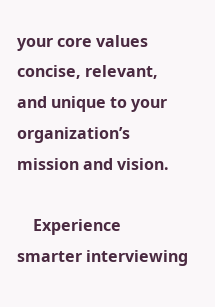your core values concise, relevant, and unique to your organization’s mission and vision.

    Experience smarter interviewing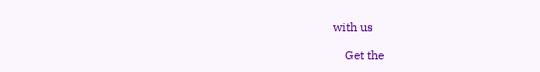with us

    Get the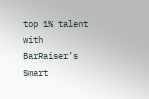top 1% talent with BarRaiser’s Smart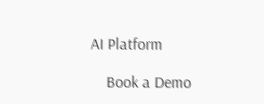AI Platform

    Book a Demo